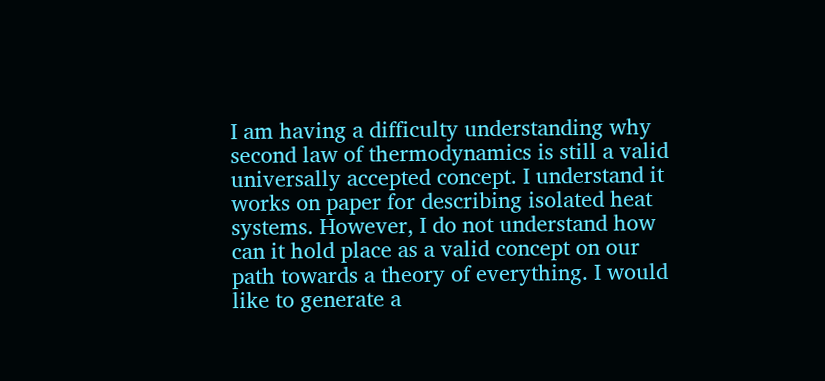I am having a difficulty understanding why second law of thermodynamics is still a valid universally accepted concept. I understand it works on paper for describing isolated heat systems. However, I do not understand how can it hold place as a valid concept on our path towards a theory of everything. I would like to generate a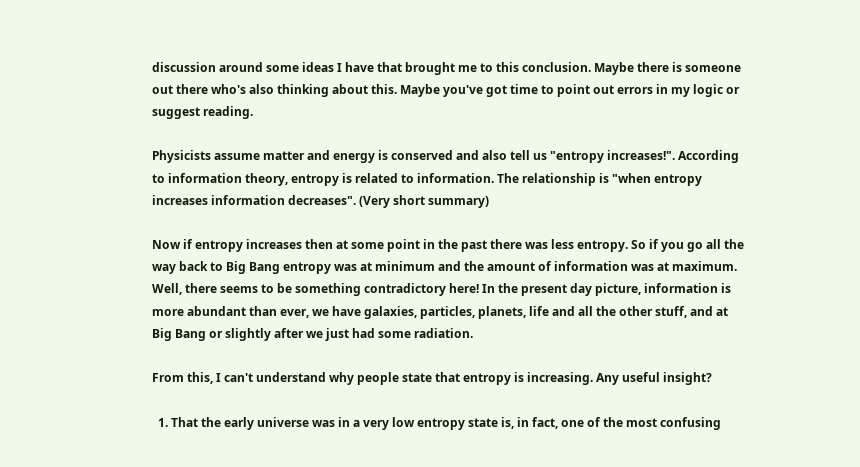discussion around some ideas I have that brought me to this conclusion. Maybe there is someone out there who's also thinking about this. Maybe you've got time to point out errors in my logic or suggest reading.

Physicists assume matter and energy is conserved and also tell us "entropy increases!". According to information theory, entropy is related to information. The relationship is "when entropy increases information decreases". (Very short summary)

Now if entropy increases then at some point in the past there was less entropy. So if you go all the way back to Big Bang entropy was at minimum and the amount of information was at maximum. Well, there seems to be something contradictory here! In the present day picture, information is more abundant than ever, we have galaxies, particles, planets, life and all the other stuff, and at Big Bang or slightly after we just had some radiation.

From this, I can't understand why people state that entropy is increasing. Any useful insight?

  1. That the early universe was in a very low entropy state is, in fact, one of the most confusing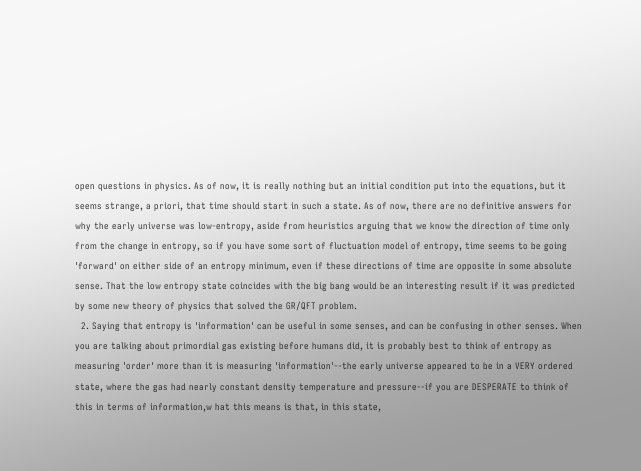open questions in physics. As of now, it is really nothing but an initial condition put into the equations, but it seems strange, a priori, that time should start in such a state. As of now, there are no definitive answers for why the early universe was low-entropy, aside from heuristics arguing that we know the direction of time only from the change in entropy, so if you have some sort of fluctuation model of entropy, time seems to be going 'forward' on either side of an entropy minimum, even if these directions of time are opposite in some absolute sense. That the low entropy state coincides with the big bang would be an interesting result if it was predicted by some new theory of physics that solved the GR/QFT problem.
  2. Saying that entropy is 'information' can be useful in some senses, and can be confusing in other senses. When you are talking about primordial gas existing before humans did, it is probably best to think of entropy as measuring 'order' more than it is measuring 'information'--the early universe appeared to be in a VERY ordered state, where the gas had nearly constant density temperature and pressure--if you are DESPERATE to think of this in terms of information,w hat this means is that, in this state,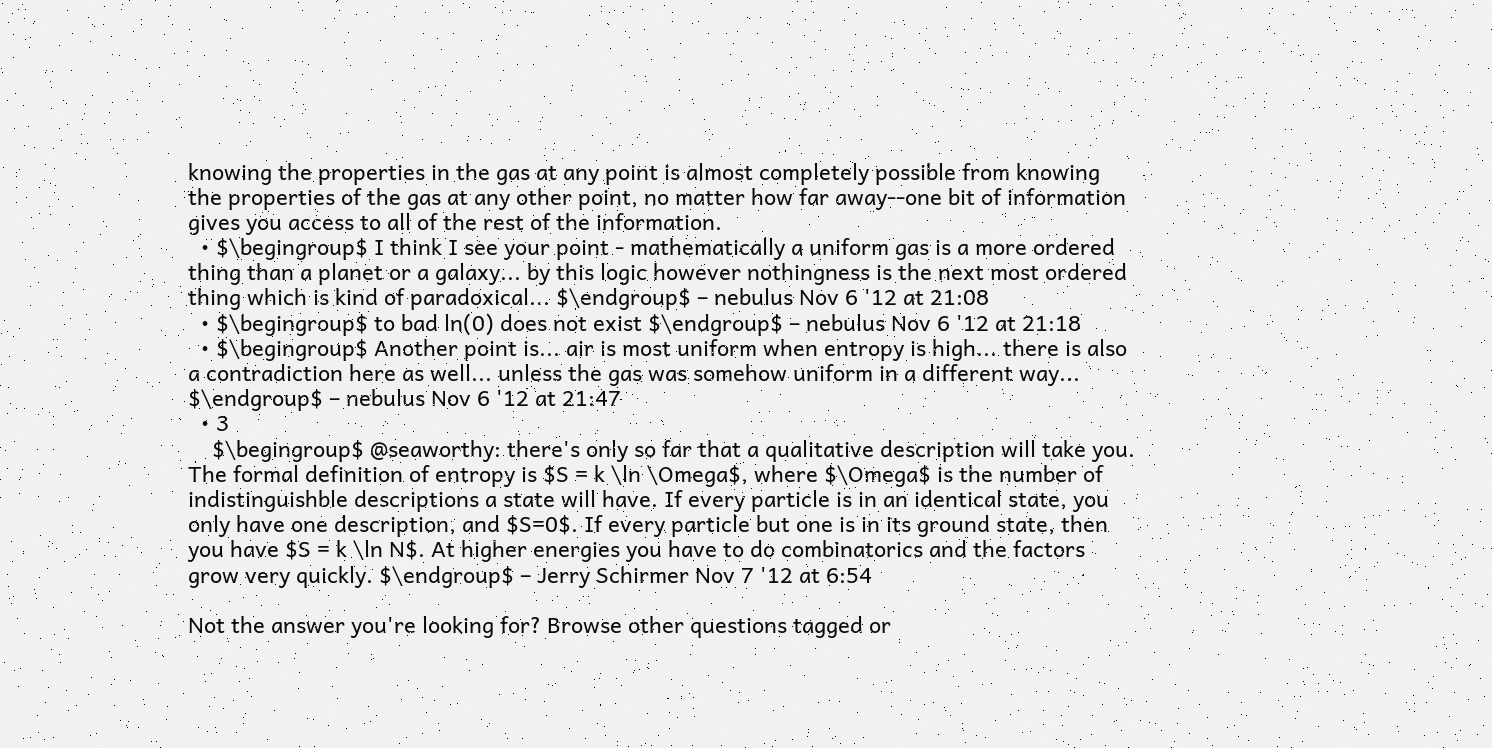knowing the properties in the gas at any point is almost completely possible from knowing the properties of the gas at any other point, no matter how far away--one bit of information gives you access to all of the rest of the information.
  • $\begingroup$ I think I see your point - mathematically a uniform gas is a more ordered thing than a planet or a galaxy... by this logic however nothingness is the next most ordered thing which is kind of paradoxical... $\endgroup$ – nebulus Nov 6 '12 at 21:08
  • $\begingroup$ to bad ln(0) does not exist $\endgroup$ – nebulus Nov 6 '12 at 21:18
  • $\begingroup$ Another point is... air is most uniform when entropy is high... there is also a contradiction here as well... unless the gas was somehow uniform in a different way... $\endgroup$ – nebulus Nov 6 '12 at 21:47
  • 3
    $\begingroup$ @seaworthy: there's only so far that a qualitative description will take you. The formal definition of entropy is $S = k \ln \Omega$, where $\Omega$ is the number of indistinguishble descriptions a state will have. If every particle is in an identical state, you only have one description, and $S=0$. If every particle but one is in its ground state, then you have $S = k \ln N$. At higher energies you have to do combinatorics and the factors grow very quickly. $\endgroup$ – Jerry Schirmer Nov 7 '12 at 6:54

Not the answer you're looking for? Browse other questions tagged or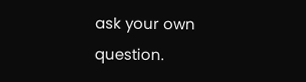ask your own question.